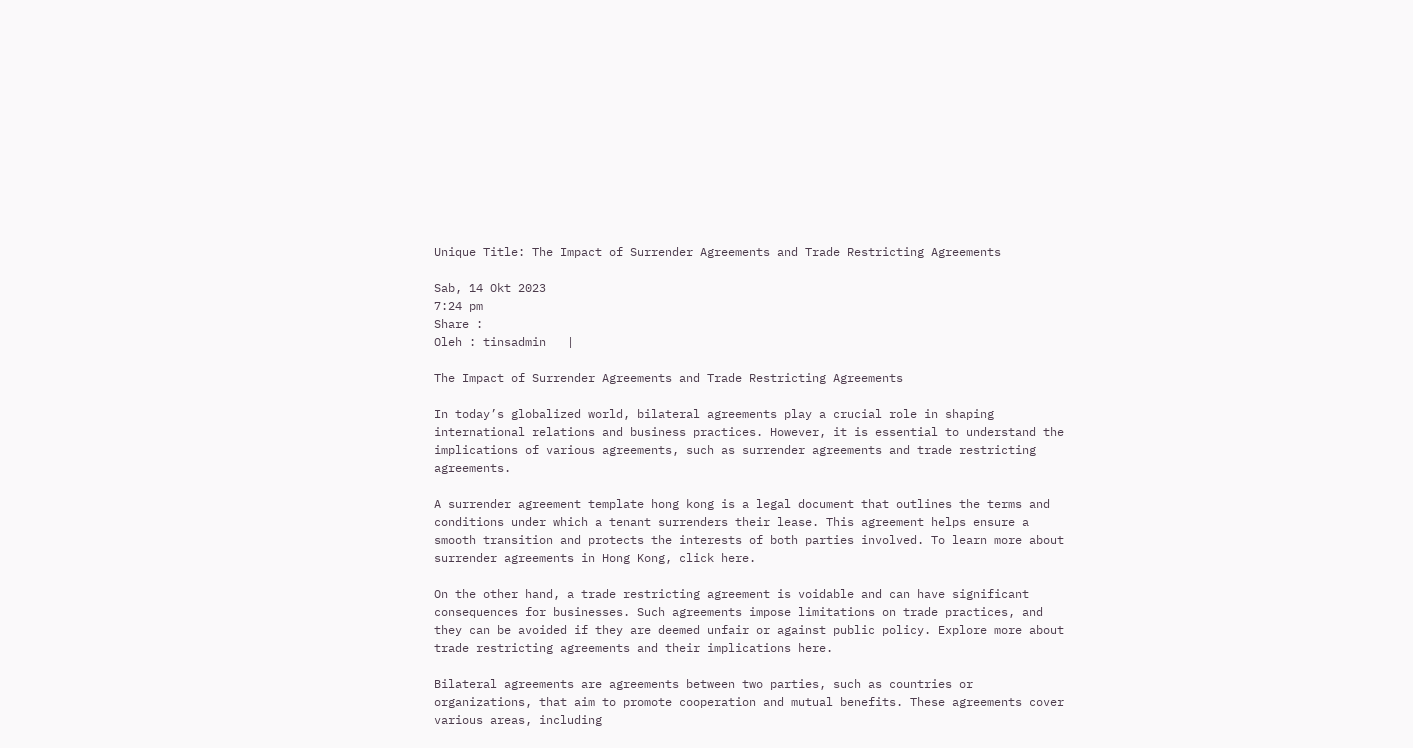Unique Title: The Impact of Surrender Agreements and Trade Restricting Agreements

Sab, 14 Okt 2023
7:24 pm
Share :
Oleh : tinsadmin   |

The Impact of Surrender Agreements and Trade Restricting Agreements

In today’s globalized world, bilateral agreements play a crucial role in shaping international relations and business practices. However, it is essential to understand the implications of various agreements, such as surrender agreements and trade restricting agreements.

A surrender agreement template hong kong is a legal document that outlines the terms and conditions under which a tenant surrenders their lease. This agreement helps ensure a smooth transition and protects the interests of both parties involved. To learn more about surrender agreements in Hong Kong, click here.

On the other hand, a trade restricting agreement is voidable and can have significant consequences for businesses. Such agreements impose limitations on trade practices, and they can be avoided if they are deemed unfair or against public policy. Explore more about trade restricting agreements and their implications here.

Bilateral agreements are agreements between two parties, such as countries or organizations, that aim to promote cooperation and mutual benefits. These agreements cover various areas, including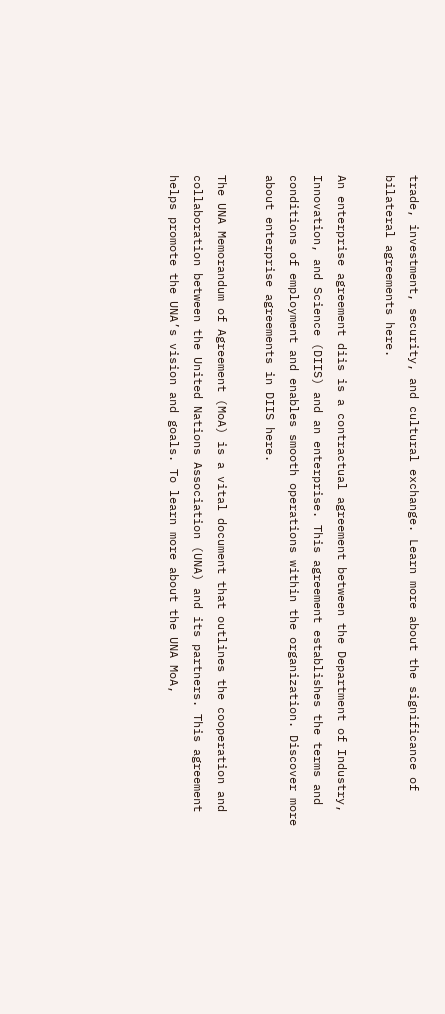trade, investment, security, and cultural exchange. Learn more about the significance of bilateral agreements here.

An enterprise agreement diis is a contractual agreement between the Department of Industry, Innovation, and Science (DIIS) and an enterprise. This agreement establishes the terms and conditions of employment and enables smooth operations within the organization. Discover more about enterprise agreements in DIIS here.

The UNA Memorandum of Agreement (MoA) is a vital document that outlines the cooperation and collaboration between the United Nations Association (UNA) and its partners. This agreement helps promote the UNA’s vision and goals. To learn more about the UNA MoA,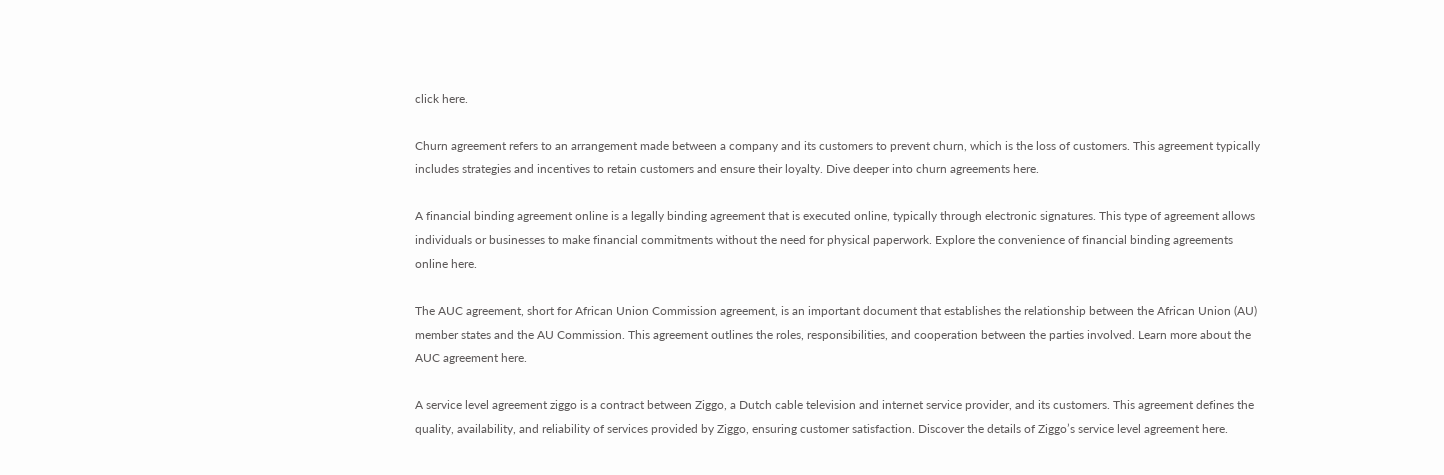click here.

Churn agreement refers to an arrangement made between a company and its customers to prevent churn, which is the loss of customers. This agreement typically includes strategies and incentives to retain customers and ensure their loyalty. Dive deeper into churn agreements here.

A financial binding agreement online is a legally binding agreement that is executed online, typically through electronic signatures. This type of agreement allows individuals or businesses to make financial commitments without the need for physical paperwork. Explore the convenience of financial binding agreements online here.

The AUC agreement, short for African Union Commission agreement, is an important document that establishes the relationship between the African Union (AU) member states and the AU Commission. This agreement outlines the roles, responsibilities, and cooperation between the parties involved. Learn more about the AUC agreement here.

A service level agreement ziggo is a contract between Ziggo, a Dutch cable television and internet service provider, and its customers. This agreement defines the quality, availability, and reliability of services provided by Ziggo, ensuring customer satisfaction. Discover the details of Ziggo’s service level agreement here.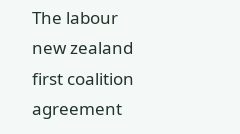The labour new zealand first coalition agreement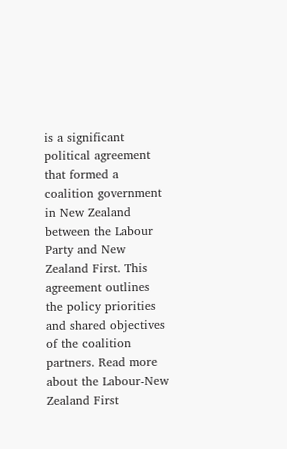is a significant political agreement that formed a coalition government in New Zealand between the Labour Party and New Zealand First. This agreement outlines the policy priorities and shared objectives of the coalition partners. Read more about the Labour-New Zealand First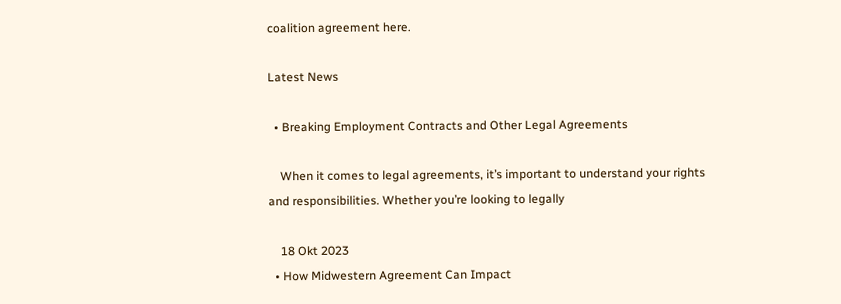coalition agreement here.

Latest News

  • Breaking Employment Contracts and Other Legal Agreements

    When it comes to legal agreements, it’s important to understand your rights and responsibilities. Whether you’re looking to legally

    18 Okt 2023
  • How Midwestern Agreement Can Impact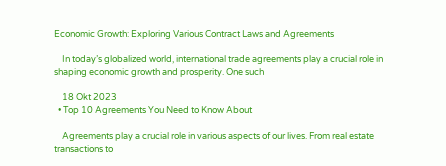Economic Growth: Exploring Various Contract Laws and Agreements

    In today’s globalized world, international trade agreements play a crucial role in shaping economic growth and prosperity. One such

    18 Okt 2023
  • Top 10 Agreements You Need to Know About

    Agreements play a crucial role in various aspects of our lives. From real estate transactions to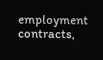employment contracts,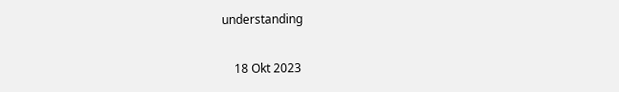understanding

    18 Okt 2023